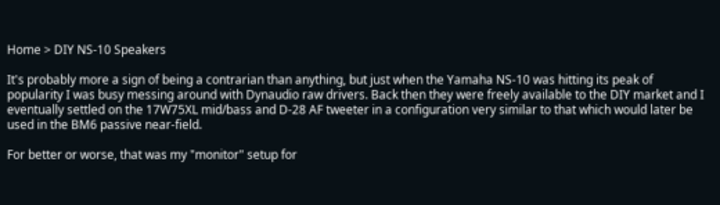Home > DIY NS-10 Speakers

It's probably more a sign of being a contrarian than anything, but just when the Yamaha NS-10 was hitting its peak of popularity I was busy messing around with Dynaudio raw drivers. Back then they were freely available to the DIY market and I eventually settled on the 17W75XL mid/bass and D-28 AF tweeter in a configuration very similar to that which would later be used in the BM6 passive near-field.

For better or worse, that was my "monitor" setup for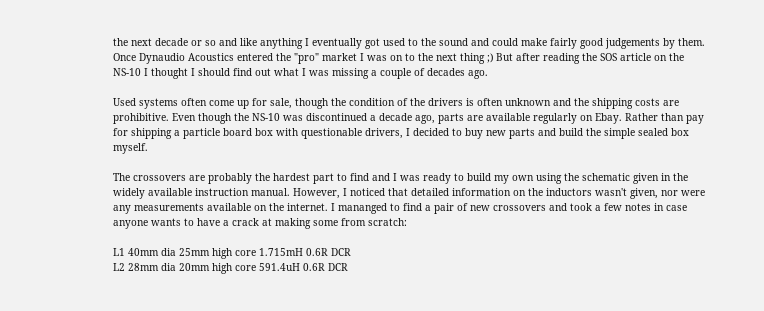the next decade or so and like anything I eventually got used to the sound and could make fairly good judgements by them. Once Dynaudio Acoustics entered the "pro" market I was on to the next thing ;) But after reading the SOS article on the NS-10 I thought I should find out what I was missing a couple of decades ago.

Used systems often come up for sale, though the condition of the drivers is often unknown and the shipping costs are prohibitive. Even though the NS-10 was discontinued a decade ago, parts are available regularly on Ebay. Rather than pay for shipping a particle board box with questionable drivers, I decided to buy new parts and build the simple sealed box myself.

The crossovers are probably the hardest part to find and I was ready to build my own using the schematic given in the widely available instruction manual. However, I noticed that detailed information on the inductors wasn't given, nor were any measurements available on the internet. I mananged to find a pair of new crossovers and took a few notes in case anyone wants to have a crack at making some from scratch:

L1 40mm dia 25mm high core 1.715mH 0.6R DCR
L2 28mm dia 20mm high core 591.4uH 0.6R DCR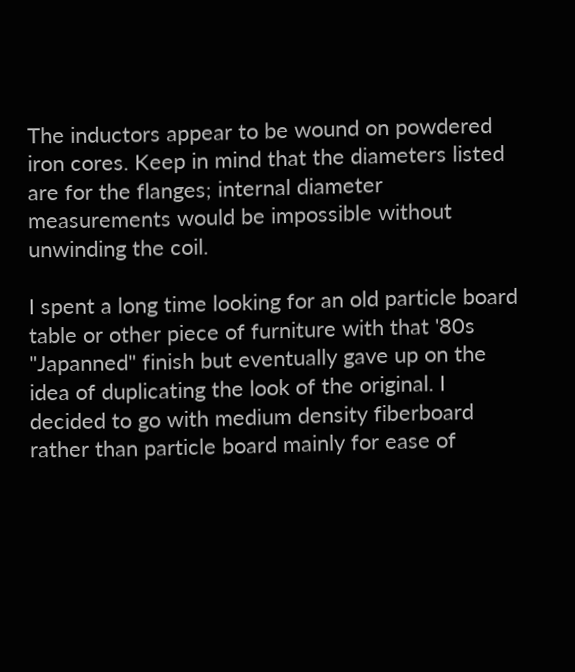The inductors appear to be wound on powdered iron cores. Keep in mind that the diameters listed are for the flanges; internal diameter measurements would be impossible without unwinding the coil.

I spent a long time looking for an old particle board table or other piece of furniture with that '80s "Japanned" finish but eventually gave up on the idea of duplicating the look of the original. I decided to go with medium density fiberboard rather than particle board mainly for ease of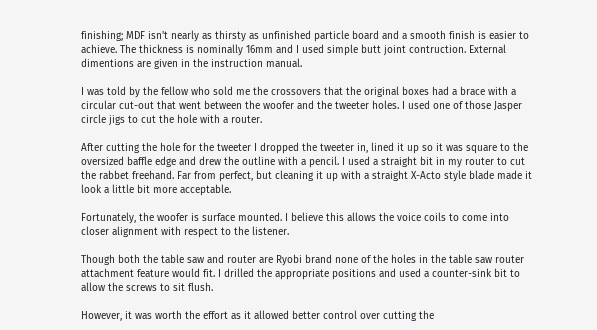finishing; MDF isn't nearly as thirsty as unfinished particle board and a smooth finish is easier to achieve. The thickness is nominally 16mm and I used simple butt joint contruction. External dimentions are given in the instruction manual.

I was told by the fellow who sold me the crossovers that the original boxes had a brace with a circular cut-out that went between the woofer and the tweeter holes. I used one of those Jasper circle jigs to cut the hole with a router.

After cutting the hole for the tweeter I dropped the tweeter in, lined it up so it was square to the oversized baffle edge and drew the outline with a pencil. I used a straight bit in my router to cut the rabbet freehand. Far from perfect, but cleaning it up with a straight X-Acto style blade made it look a little bit more acceptable.

Fortunately, the woofer is surface mounted. I believe this allows the voice coils to come into closer alignment with respect to the listener.

Though both the table saw and router are Ryobi brand none of the holes in the table saw router attachment feature would fit. I drilled the appropriate positions and used a counter-sink bit to allow the screws to sit flush.

However, it was worth the effort as it allowed better control over cutting the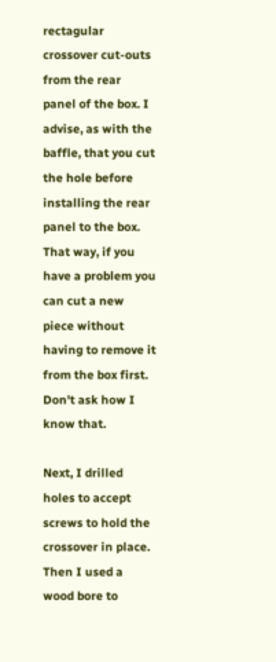rectagular crossover cut-outs from the rear panel of the box. I advise, as with the baffle, that you cut the hole before installing the rear panel to the box. That way, if you have a problem you can cut a new piece without having to remove it from the box first. Don't ask how I know that.

Next, I drilled holes to accept screws to hold the crossover in place. Then I used a wood bore to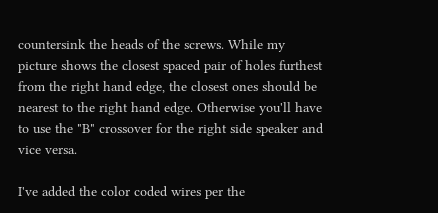countersink the heads of the screws. While my picture shows the closest spaced pair of holes furthest from the right hand edge, the closest ones should be nearest to the right hand edge. Otherwise you'll have to use the "B" crossover for the right side speaker and vice versa.

I've added the color coded wires per the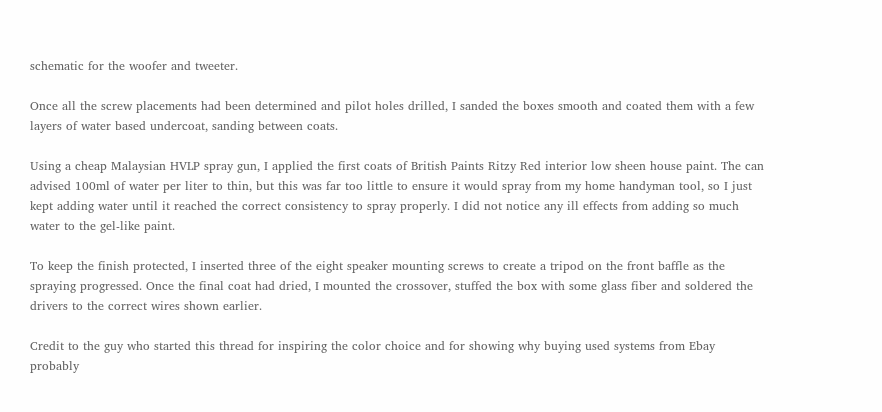schematic for the woofer and tweeter.

Once all the screw placements had been determined and pilot holes drilled, I sanded the boxes smooth and coated them with a few layers of water based undercoat, sanding between coats.

Using a cheap Malaysian HVLP spray gun, I applied the first coats of British Paints Ritzy Red interior low sheen house paint. The can advised 100ml of water per liter to thin, but this was far too little to ensure it would spray from my home handyman tool, so I just kept adding water until it reached the correct consistency to spray properly. I did not notice any ill effects from adding so much water to the gel-like paint.

To keep the finish protected, I inserted three of the eight speaker mounting screws to create a tripod on the front baffle as the spraying progressed. Once the final coat had dried, I mounted the crossover, stuffed the box with some glass fiber and soldered the drivers to the correct wires shown earlier.

Credit to the guy who started this thread for inspiring the color choice and for showing why buying used systems from Ebay probably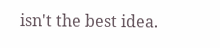isn't the best idea.